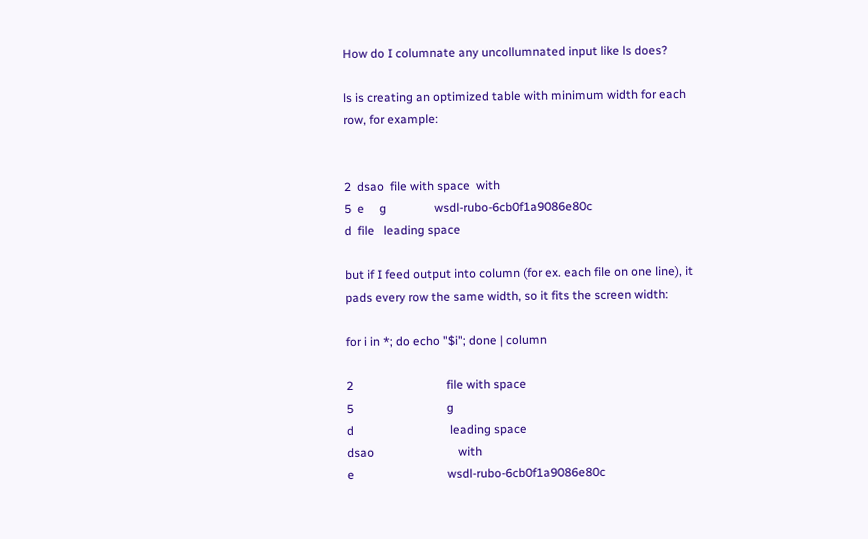How do I columnate any uncollumnated input like ls does?

ls is creating an optimized table with minimum width for each row, for example:


2  dsao  file with space  with
5  e     g                wsdl-rubo-6cb0f1a9086e80c
d  file   leading space

but if I feed output into column (for ex. each file on one line), it pads every row the same width, so it fits the screen width:

for i in *; do echo "$i"; done | column

2                               file with space
5                               g
d                                leading space
dsao                            with
e                               wsdl-rubo-6cb0f1a9086e80c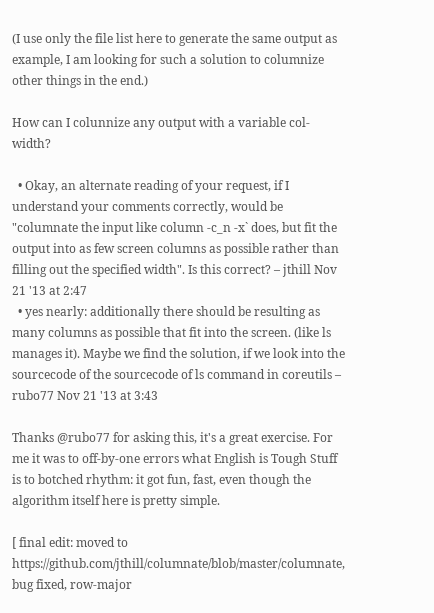(I use only the file list here to generate the same output as example, I am looking for such a solution to columnize other things in the end.)

How can I colunnize any output with a variable col-width?

  • Okay, an alternate reading of your request, if I understand your comments correctly, would be "columnate the input like column -c_n -x` does, but fit the output into as few screen columns as possible rather than filling out the specified width". Is this correct? – jthill Nov 21 '13 at 2:47
  • yes nearly: additionally there should be resulting as many columns as possible that fit into the screen. (like ls manages it). Maybe we find the solution, if we look into the sourcecode of the sourcecode of ls command in coreutils – rubo77 Nov 21 '13 at 3:43

Thanks @rubo77 for asking this, it's a great exercise. For me it was to off-by-one errors what English is Tough Stuff is to botched rhythm: it got fun, fast, even though the algorithm itself here is pretty simple.

[ final edit: moved to https://github.com/jthill/columnate/blob/master/columnate, bug fixed, row-major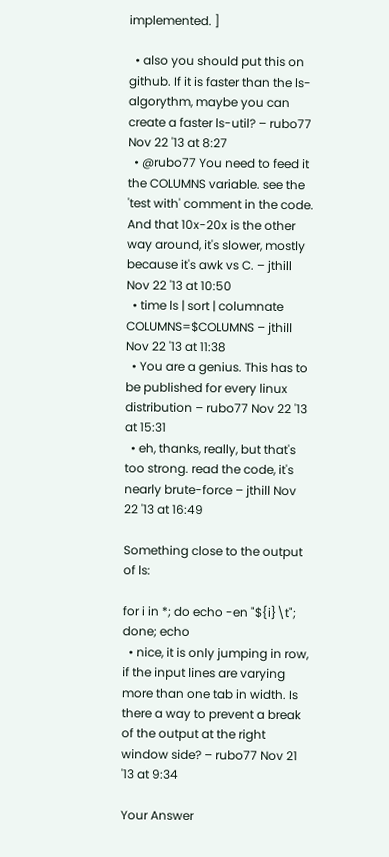implemented. ]

  • also you should put this on github. If it is faster than the ls-algorythm, maybe you can create a faster ls-util? – rubo77 Nov 22 '13 at 8:27
  • @rubo77 You need to feed it the COLUMNS variable. see the 'test with' comment in the code. And that 10x-20x is the other way around, it's slower, mostly because it's awk vs C. – jthill Nov 22 '13 at 10:50
  • time ls | sort | columnate COLUMNS=$COLUMNS – jthill Nov 22 '13 at 11:38
  • You are a genius. This has to be published for every linux distribution – rubo77 Nov 22 '13 at 15:31
  • eh, thanks, really, but that's too strong. read the code, it's nearly brute-force – jthill Nov 22 '13 at 16:49

Something close to the output of ls:

for i in *; do echo -en "${i}\t"; done; echo
  • nice, it is only jumping in row, if the input lines are varying more than one tab in width. Is there a way to prevent a break of the output at the right window side? – rubo77 Nov 21 '13 at 9:34

Your Answer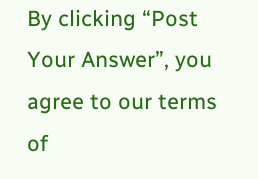By clicking “Post Your Answer”, you agree to our terms of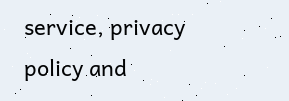service, privacy policy and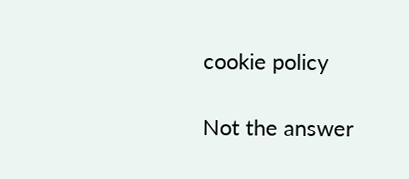cookie policy

Not the answer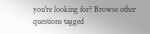you're looking for? Browse other questions tagged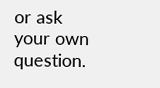or ask your own question.